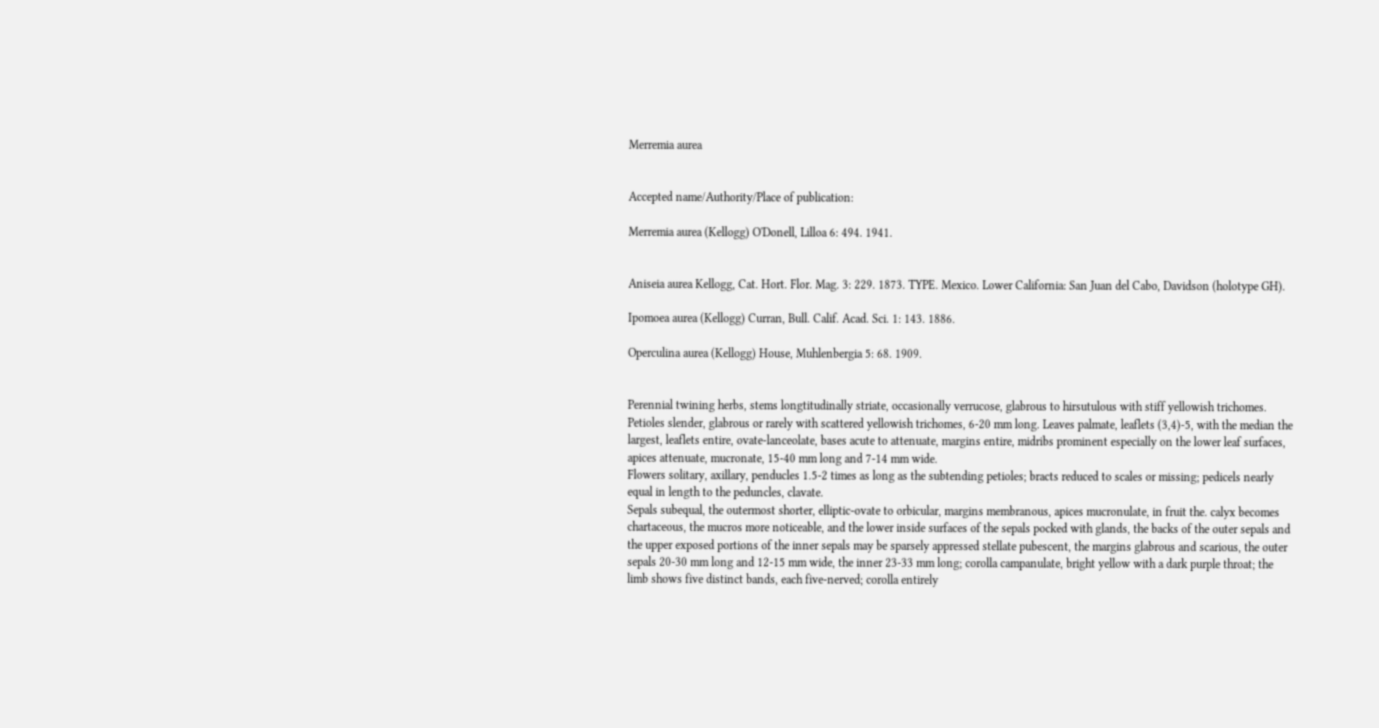Merremia aurea


Accepted name/Authority/Place of publication:

Merremia aurea (Kellogg) O'Donell, Lilloa 6: 494. 1941.


Aniseia aurea Kellogg, Cat. Hort. Flor. Mag. 3: 229. 1873. TYPE. Mexico. Lower California: San Juan del Cabo, Davidson (holotype GH).

Ipomoea aurea (Kellogg) Curran, Bull. Calif. Acad. Sci. 1: 143. 1886.

Operculina aurea (Kellogg) House, Muhlenbergia 5: 68. 1909.


Perennial twining herbs, stems longtitudinally striate, occasionally verrucose, glabrous to hirsutulous with stiff yellowish trichomes.
Petioles slender, glabrous or rarely with scattered yellowish trichomes, 6-20 mm long. Leaves palmate, leaflets (3,4)-5, with the median the largest, leaflets entire, ovate-lanceolate, bases acute to attenuate, margins entire, midribs prominent especially on the lower leaf surfaces, apices attenuate, mucronate, 15-40 mm long and 7-14 mm wide.
Flowers solitary, axillary, penducles 1.5-2 times as long as the subtending petioles; bracts reduced to scales or missing; pedicels nearly equal in length to the peduncles, clavate.
Sepals subequal, the outermost shorter, elliptic-ovate to orbicular, margins membranous, apices mucronulate, in fruit the. calyx becomes chartaceous, the mucros more noticeable, and the lower inside surfaces of the sepals pocked with glands, the backs of the outer sepals and the upper exposed portions of the inner sepals may be sparsely appressed stellate pubescent, the margins glabrous and scarious, the outer sepals 20-30 mm long and 12-15 mm wide, the inner 23-33 mm long; corolla campanulate, bright yellow with a dark purple throat; the limb shows five distinct bands, each five-nerved; corolla entirely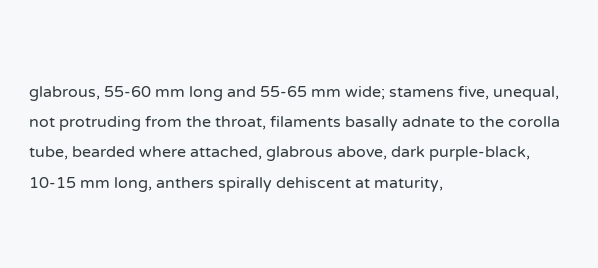glabrous, 55-60 mm long and 55-65 mm wide; stamens five, unequal, not protruding from the throat, filaments basally adnate to the corolla tube, bearded where attached, glabrous above, dark purple-black, 10-15 mm long, anthers spirally dehiscent at maturity,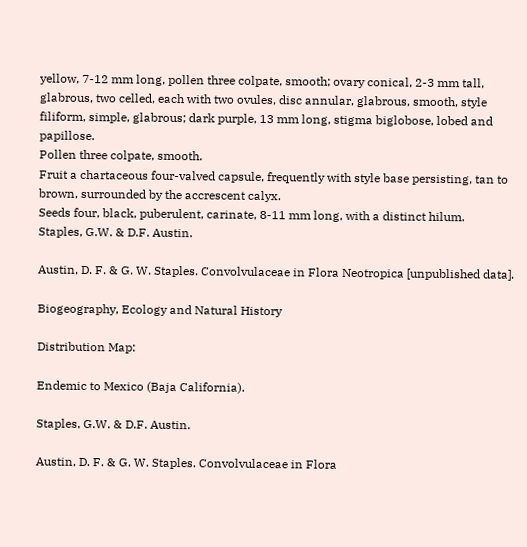yellow, 7-12 mm long, pollen three colpate, smooth; ovary conical, 2-3 mm tall, glabrous, two celled, each with two ovules, disc annular, glabrous, smooth, style filiform, simple, glabrous; dark purple, 13 mm long, stigma biglobose, lobed and papillose.
Pollen three colpate, smooth.
Fruit a chartaceous four-valved capsule, frequently with style base persisting, tan to brown, surrounded by the accrescent calyx.
Seeds four, black, puberulent, carinate, 8-11 mm long, with a distinct hilum.
Staples, G.W. & D.F. Austin.

Austin, D. F. & G. W. Staples. Convolvulaceae in Flora Neotropica [unpublished data].

Biogeography, Ecology and Natural History

Distribution Map:

Endemic to Mexico (Baja California).

Staples, G.W. & D.F. Austin.

Austin, D. F. & G. W. Staples. Convolvulaceae in Flora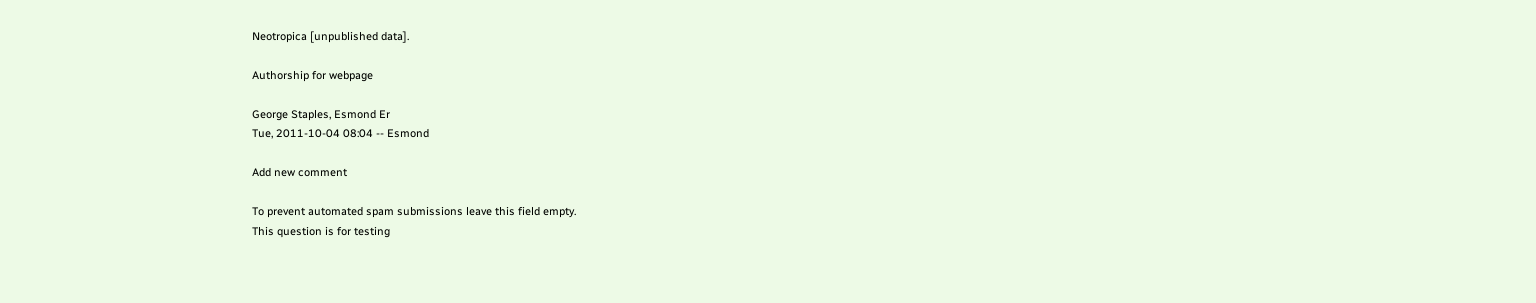Neotropica [unpublished data].

Authorship for webpage

George Staples, Esmond Er
Tue, 2011-10-04 08:04 -- Esmond

Add new comment

To prevent automated spam submissions leave this field empty.
This question is for testing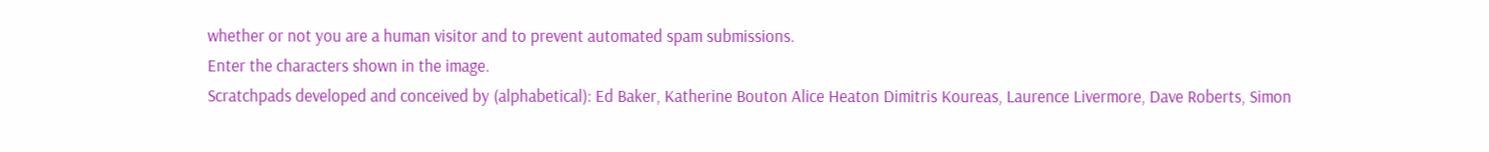whether or not you are a human visitor and to prevent automated spam submissions.
Enter the characters shown in the image.
Scratchpads developed and conceived by (alphabetical): Ed Baker, Katherine Bouton Alice Heaton Dimitris Koureas, Laurence Livermore, Dave Roberts, Simon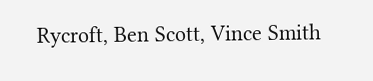Rycroft, Ben Scott, Vince Smith